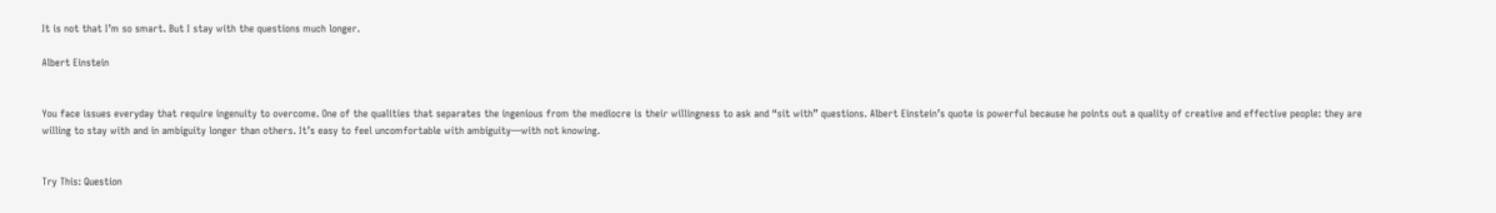It is not that I’m so smart. But I stay with the questions much longer.

Albert Einstein


You face issues everyday that require ingenuity to overcome. One of the qualities that separates the ingenious from the mediocre is their willingness to ask and “sit with” questions. Albert Einstein’s quote is powerful because he points out a quality of creative and effective people: they are willing to stay with and in ambiguity longer than others. It’s easy to feel uncomfortable with ambiguity—with not knowing.


Try This: Question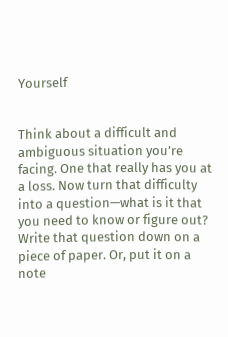Yourself


Think about a difficult and ambiguous situation you’re facing. One that really has you at a loss. Now turn that difficulty into a question—what is it that you need to know or figure out? Write that question down on a piece of paper. Or, put it on a note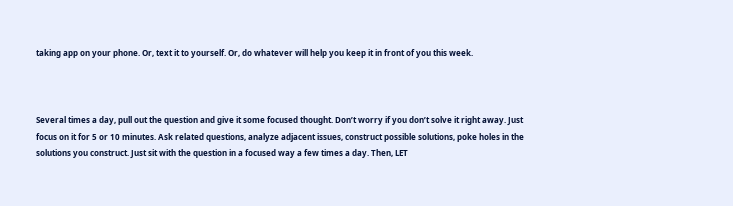taking app on your phone. Or, text it to yourself. Or, do whatever will help you keep it in front of you this week.



Several times a day, pull out the question and give it some focused thought. Don’t worry if you don’t solve it right away. Just focus on it for 5 or 10 minutes. Ask related questions, analyze adjacent issues, construct possible solutions, poke holes in the solutions you construct. Just sit with the question in a focused way a few times a day. Then, LET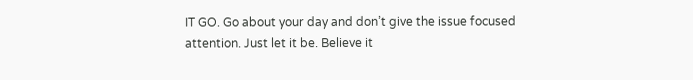IT GO. Go about your day and don’t give the issue focused attention. Just let it be. Believe it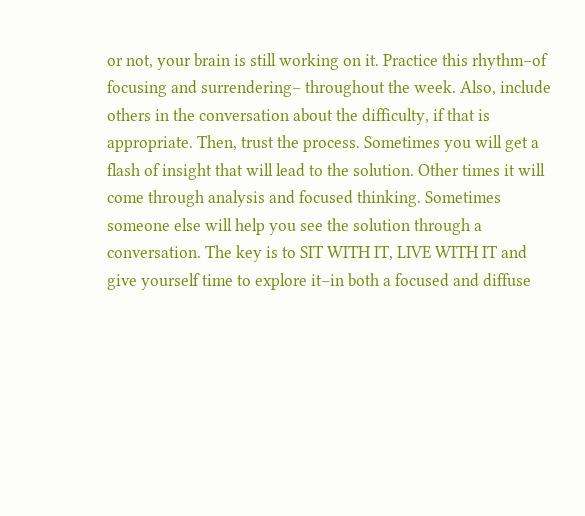or not, your brain is still working on it. Practice this rhythm–of focusing and surrendering– throughout the week. Also, include others in the conversation about the difficulty, if that is appropriate. Then, trust the process. Sometimes you will get a flash of insight that will lead to the solution. Other times it will come through analysis and focused thinking. Sometimes someone else will help you see the solution through a conversation. The key is to SIT WITH IT, LIVE WITH IT and give yourself time to explore it–in both a focused and diffuse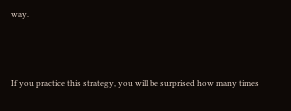way.



If you practice this strategy, you will be surprised how many times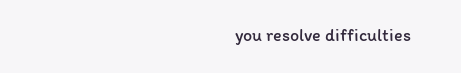you resolve difficulties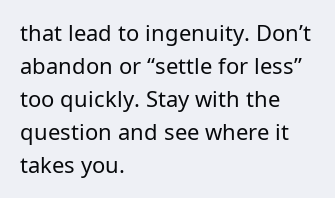that lead to ingenuity. Don’t abandon or “settle for less” too quickly. Stay with the question and see where it takes you.